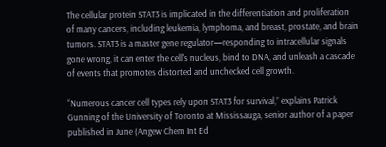The cellular protein STAT3 is implicated in the differentiation and proliferation of many cancers, including leukemia, lymphoma, and breast, prostate, and brain tumors. STAT3 is a master gene regulator—responding to intracellular signals gone wrong, it can enter the cell's nucleus, bind to DNA, and unleash a cascade of events that promotes distorted and unchecked cell growth.

“Numerous cancer cell types rely upon STAT3 for survival,” explains Patrick Gunning of the University of Toronto at Mississauga, senior author of a paper published in June (Angew Chem Int Ed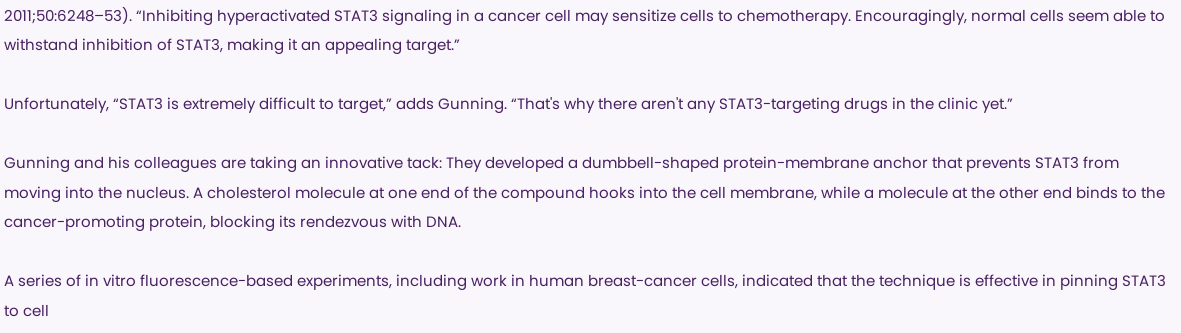2011;50:6248–53). “Inhibiting hyperactivated STAT3 signaling in a cancer cell may sensitize cells to chemotherapy. Encouragingly, normal cells seem able to withstand inhibition of STAT3, making it an appealing target.”

Unfortunately, “STAT3 is extremely difficult to target,” adds Gunning. “That's why there aren't any STAT3-targeting drugs in the clinic yet.”

Gunning and his colleagues are taking an innovative tack: They developed a dumbbell-shaped protein-membrane anchor that prevents STAT3 from moving into the nucleus. A cholesterol molecule at one end of the compound hooks into the cell membrane, while a molecule at the other end binds to the cancer-promoting protein, blocking its rendezvous with DNA.

A series of in vitro fluorescence-based experiments, including work in human breast-cancer cells, indicated that the technique is effective in pinning STAT3 to cell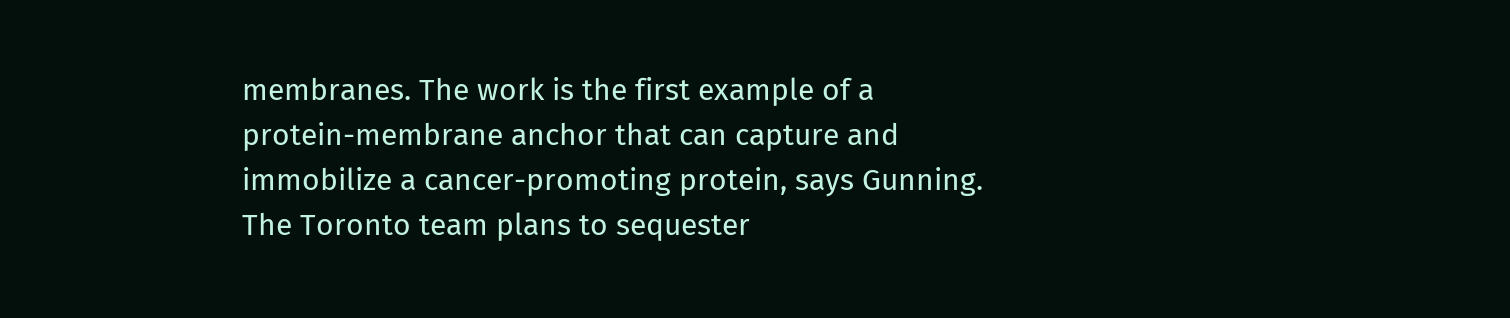membranes. The work is the first example of a protein-membrane anchor that can capture and immobilize a cancer-promoting protein, says Gunning. The Toronto team plans to sequester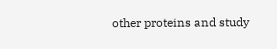other proteins and study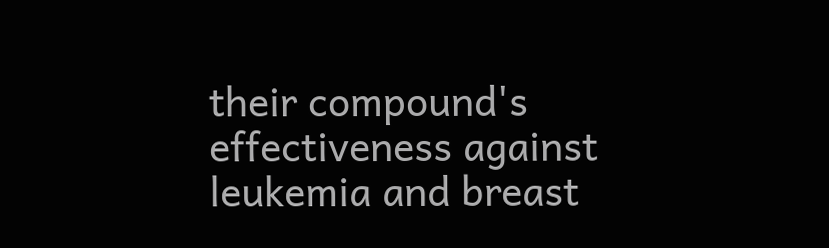their compound's effectiveness against leukemia and breast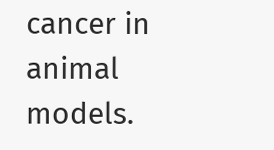cancer in animal models.